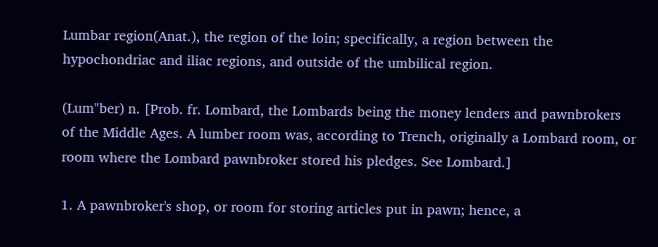Lumbar region(Anat.), the region of the loin; specifically, a region between the hypochondriac and iliac regions, and outside of the umbilical region.

(Lum"ber) n. [Prob. fr. Lombard, the Lombards being the money lenders and pawnbrokers of the Middle Ages. A lumber room was, according to Trench, originally a Lombard room, or room where the Lombard pawnbroker stored his pledges. See Lombard.]

1. A pawnbroker's shop, or room for storing articles put in pawn; hence, a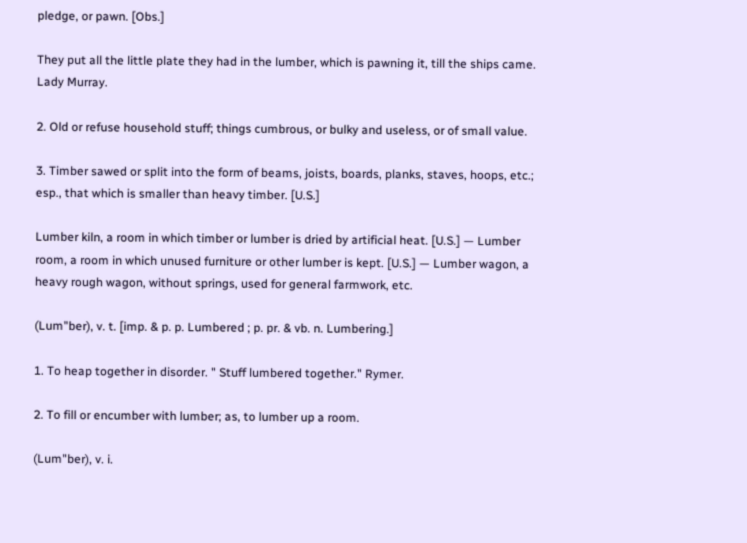pledge, or pawn. [Obs.]

They put all the little plate they had in the lumber, which is pawning it, till the ships came.
Lady Murray.

2. Old or refuse household stuff; things cumbrous, or bulky and useless, or of small value.

3. Timber sawed or split into the form of beams, joists, boards, planks, staves, hoops, etc.; esp., that which is smaller than heavy timber. [U.S.]

Lumber kiln, a room in which timber or lumber is dried by artificial heat. [U.S.] — Lumber room, a room in which unused furniture or other lumber is kept. [U.S.] — Lumber wagon, a heavy rough wagon, without springs, used for general farmwork, etc.

(Lum"ber), v. t. [imp. & p. p. Lumbered ; p. pr. & vb. n. Lumbering.]

1. To heap together in disorder. " Stuff lumbered together." Rymer.

2. To fill or encumber with lumber; as, to lumber up a room.

(Lum"ber), v. i.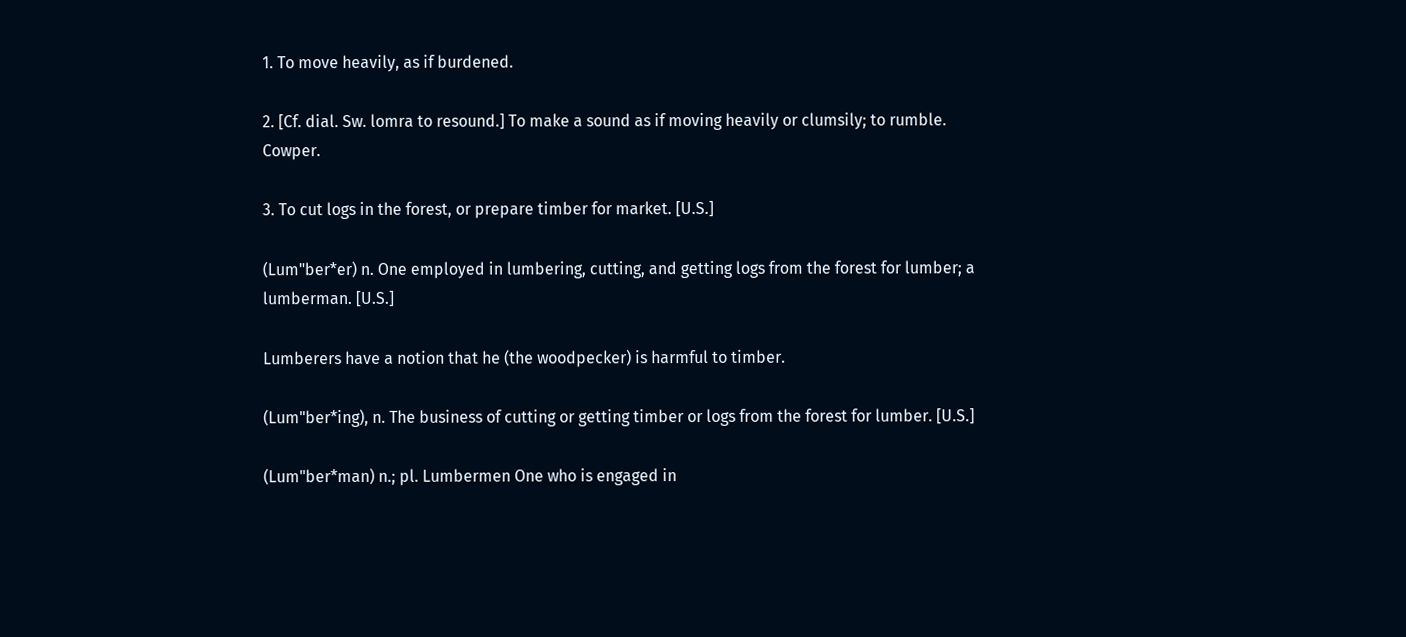1. To move heavily, as if burdened.

2. [Cf. dial. Sw. lomra to resound.] To make a sound as if moving heavily or clumsily; to rumble. Cowper.

3. To cut logs in the forest, or prepare timber for market. [U.S.]

(Lum"ber*er) n. One employed in lumbering, cutting, and getting logs from the forest for lumber; a lumberman. [U.S.]

Lumberers have a notion that he (the woodpecker) is harmful to timber.

(Lum"ber*ing), n. The business of cutting or getting timber or logs from the forest for lumber. [U.S.]

(Lum"ber*man) n.; pl. Lumbermen One who is engaged in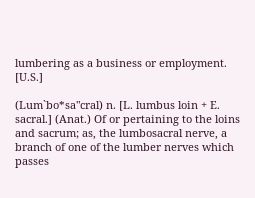lumbering as a business or employment. [U.S.]

(Lum`bo*sa"cral) n. [L. lumbus loin + E. sacral.] (Anat.) Of or pertaining to the loins and sacrum; as, the lumbosacral nerve, a branch of one of the lumber nerves which passes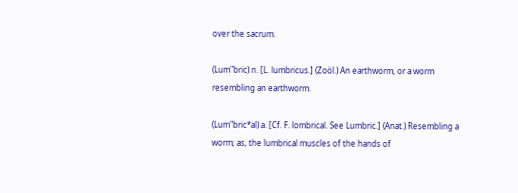over the sacrum.

(Lum"bric) n. [L. lumbricus.] (Zoöl.) An earthworm, or a worm resembling an earthworm.

(Lum"bric*al) a. [Cf. F. lombrical. See Lumbric.] (Anat.) Resembling a worm; as, the lumbrical muscles of the hands of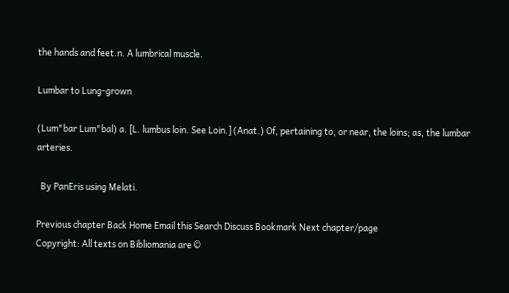the hands and feet.n. A lumbrical muscle.

Lumbar to Lung-grown

(Lum"bar Lum"bal) a. [L. lumbus loin. See Loin.] (Anat.) Of, pertaining to, or near, the loins; as, the lumbar arteries.

  By PanEris using Melati.

Previous chapter Back Home Email this Search Discuss Bookmark Next chapter/page
Copyright: All texts on Bibliomania are ©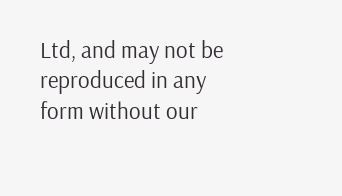Ltd, and may not be reproduced in any form without our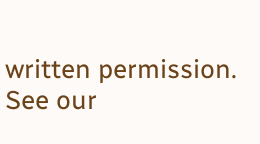written permission. See our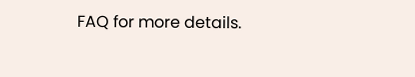FAQ for more details.